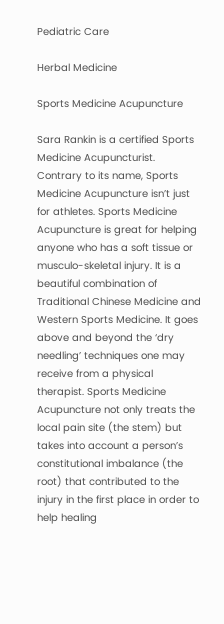Pediatric Care

Herbal Medicine

Sports Medicine Acupuncture

Sara Rankin is a certified Sports Medicine Acupuncturist. Contrary to its name, Sports Medicine Acupuncture isn’t just for athletes. Sports Medicine Acupuncture is great for helping anyone who has a soft tissue or musculo-skeletal injury. It is a beautiful combination of Traditional Chinese Medicine and Western Sports Medicine. It goes above and beyond the ‘dry needling’ techniques one may receive from a physical therapist. Sports Medicine Acupuncture not only treats the local pain site (the stem) but takes into account a person’s constitutional imbalance (the root) that contributed to the injury in the first place in order to help healing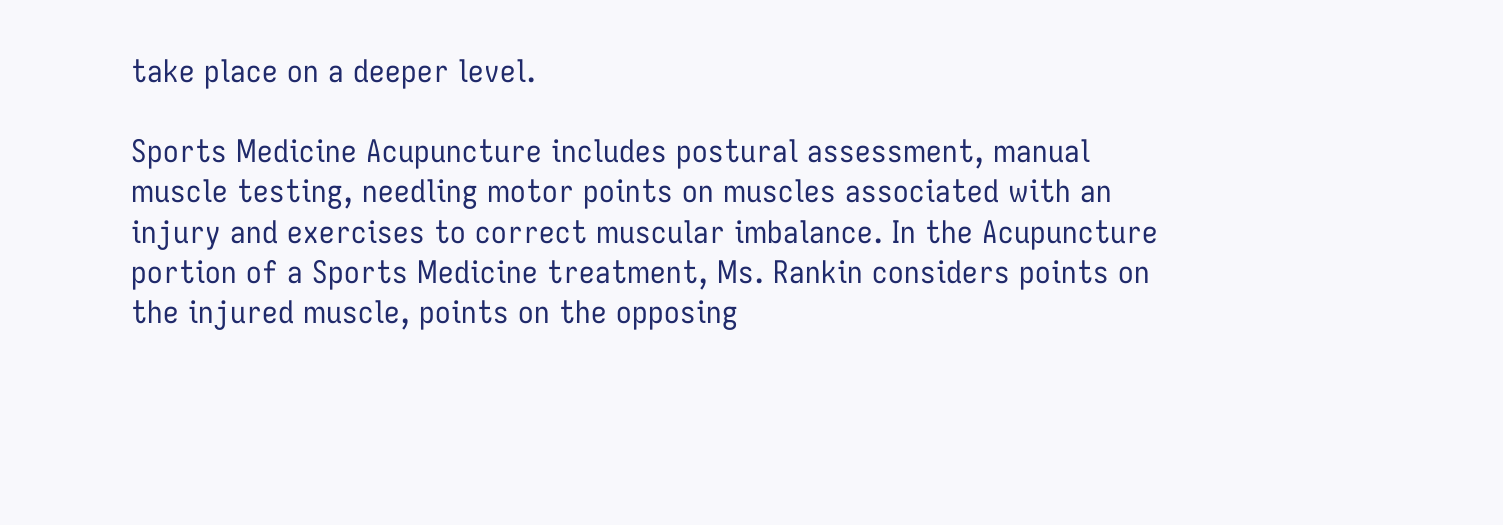take place on a deeper level.

Sports Medicine Acupuncture includes postural assessment, manual muscle testing, needling motor points on muscles associated with an injury and exercises to correct muscular imbalance. In the Acupuncture portion of a Sports Medicine treatment, Ms. Rankin considers points on the injured muscle, points on the opposing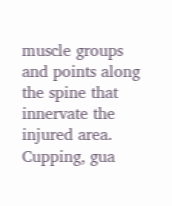muscle groups and points along the spine that innervate the injured area. Cupping, gua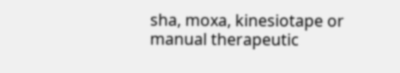sha, moxa, kinesiotape or manual therapeutic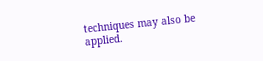techniques may also be applied.